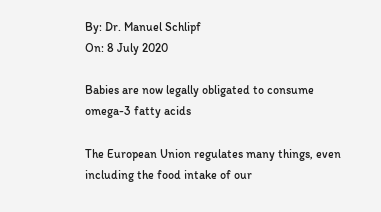By: Dr. Manuel Schlipf
On: 8 July 2020

Babies are now legally obligated to consume omega-3 fatty acids

The European Union regulates many things, even including the food intake of our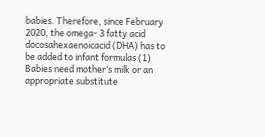babies. Therefore, since February 2020, the omega- 3 fatty acid docosahexaenoicacid (DHA) has to be added to infant formulas (1) Babies need mother’s milk or an appropriate substitute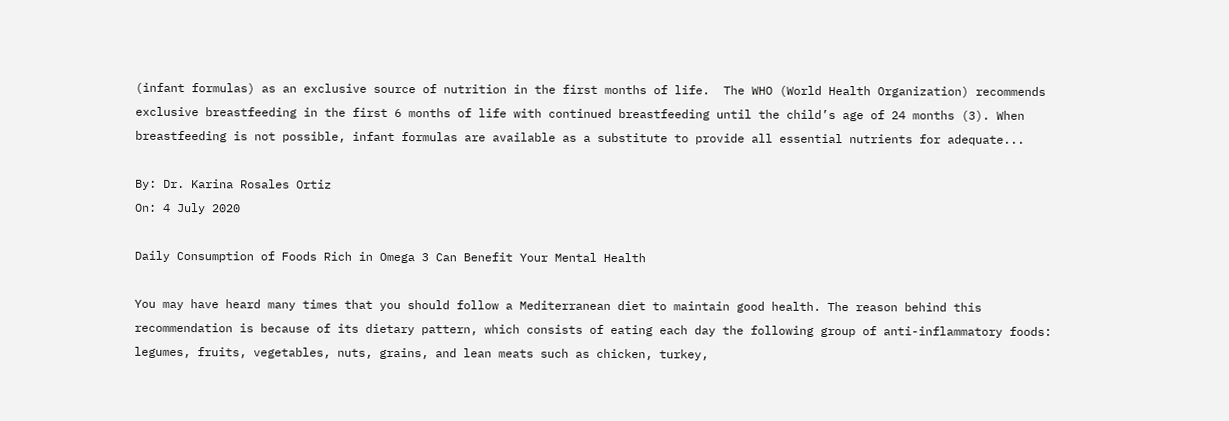(infant formulas) as an exclusive source of nutrition in the first months of life.  The WHO (World Health Organization) recommends exclusive breastfeeding in the first 6 months of life with continued breastfeeding until the child’s age of 24 months (3). When breastfeeding is not possible, infant formulas are available as a substitute to provide all essential nutrients for adequate...

By: Dr. Karina Rosales Ortiz
On: 4 July 2020

Daily Consumption of Foods Rich in Omega 3 Can Benefit Your Mental Health

You may have heard many times that you should follow a Mediterranean diet to maintain good health. The reason behind this recommendation is because of its dietary pattern, which consists of eating each day the following group of anti-inflammatory foods: legumes, fruits, vegetables, nuts, grains, and lean meats such as chicken, turkey,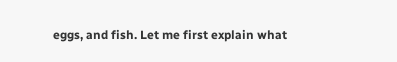eggs, and fish. Let me first explain what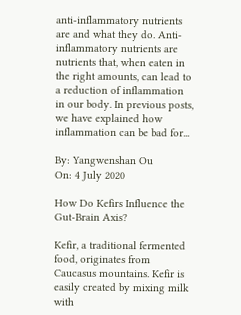anti-inflammatory nutrients are and what they do. Anti-inflammatory nutrients are nutrients that, when eaten in the right amounts, can lead to a reduction of inflammation in our body. In previous posts, we have explained how inflammation can be bad for...

By: Yangwenshan Ou
On: 4 July 2020

How Do Kefirs Influence the Gut-Brain Axis?

Kefir, a traditional fermented food, originates from Caucasus mountains. Kefir is easily created by mixing milk with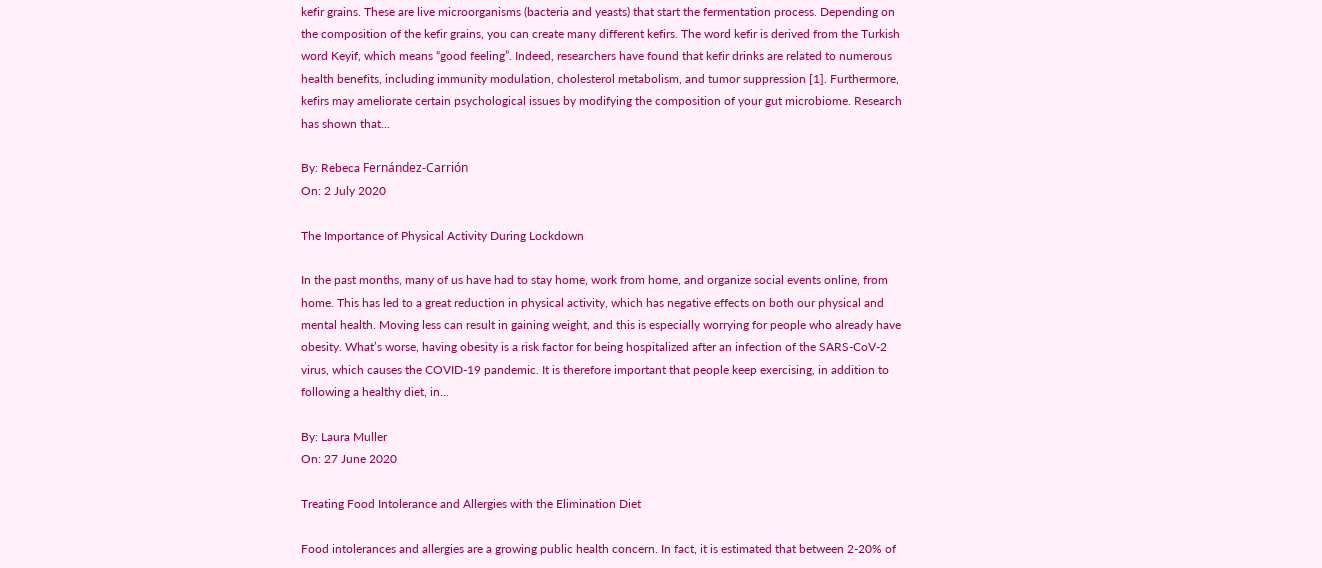kefir grains. These are live microorganisms (bacteria and yeasts) that start the fermentation process. Depending on the composition of the kefir grains, you can create many different kefirs. The word kefir is derived from the Turkish word Keyif, which means “good feeling”. Indeed, researchers have found that kefir drinks are related to numerous health benefits, including immunity modulation, cholesterol metabolism, and tumor suppression [1]. Furthermore, kefirs may ameliorate certain psychological issues by modifying the composition of your gut microbiome. Research has shown that...

By: Rebeca Fernández-Carrión
On: 2 July 2020

The Importance of Physical Activity During Lockdown

In the past months, many of us have had to stay home, work from home, and organize social events online, from home. This has led to a great reduction in physical activity, which has negative effects on both our physical and mental health. Moving less can result in gaining weight, and this is especially worrying for people who already have obesity. What’s worse, having obesity is a risk factor for being hospitalized after an infection of the SARS-CoV-2 virus, which causes the COVID-19 pandemic. It is therefore important that people keep exercising, in addition to following a healthy diet, in...

By: Laura Muller
On: 27 June 2020

Treating Food Intolerance and Allergies with the Elimination Diet

Food intolerances and allergies are a growing public health concern. In fact, it is estimated that between 2-20% of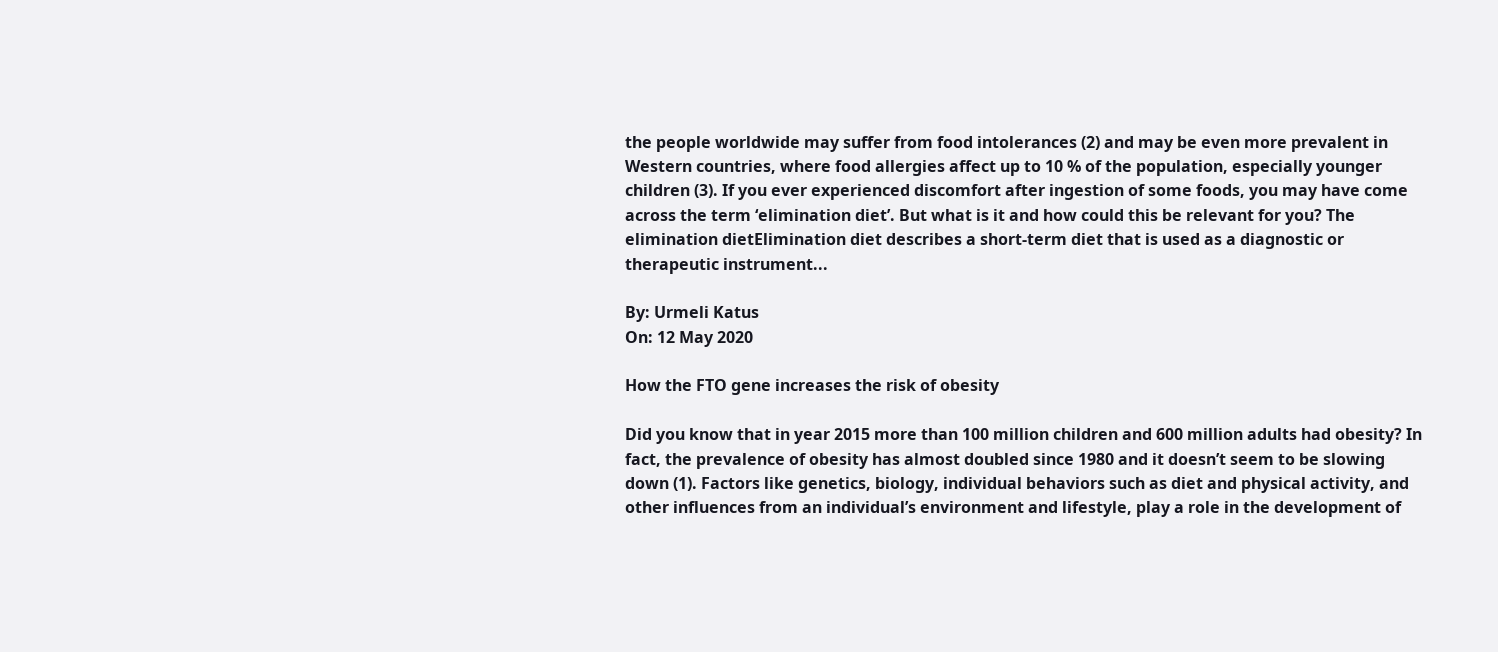the people worldwide may suffer from food intolerances (2) and may be even more prevalent in Western countries, where food allergies affect up to 10 % of the population, especially younger children (3). If you ever experienced discomfort after ingestion of some foods, you may have come across the term ‘elimination diet’. But what is it and how could this be relevant for you? The elimination dietElimination diet describes a short-term diet that is used as a diagnostic or therapeutic instrument...

By: Urmeli Katus
On: 12 May 2020

How the FTO gene increases the risk of obesity

Did you know that in year 2015 more than 100 million children and 600 million adults had obesity? In fact, the prevalence of obesity has almost doubled since 1980 and it doesn’t seem to be slowing down (1). Factors like genetics, biology, individual behaviors such as diet and physical activity, and other influences from an individual’s environment and lifestyle, play a role in the development of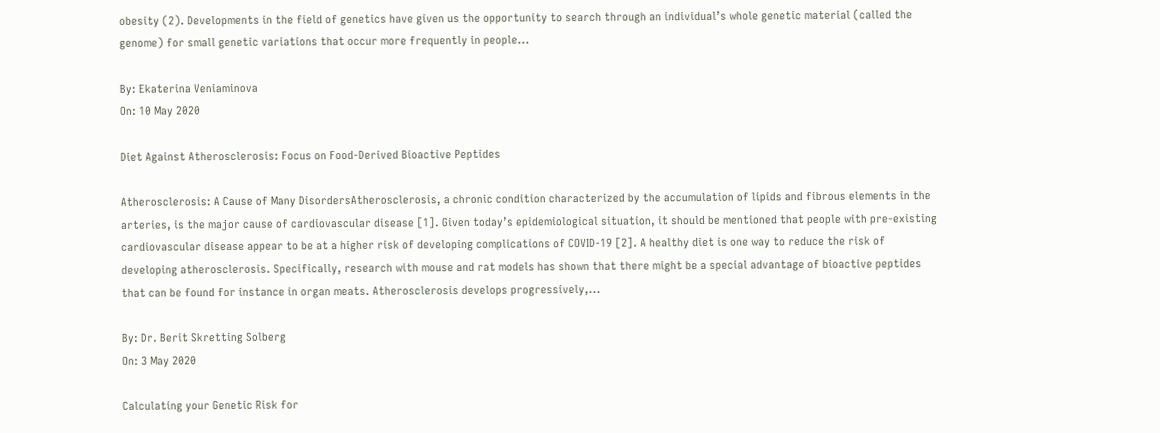obesity (2). Developments in the field of genetics have given us the opportunity to search through an individual’s whole genetic material (called the genome) for small genetic variations that occur more frequently in people...

By: Ekaterina Veniaminova
On: 10 May 2020

Diet Against Atherosclerosis: Focus on Food‐Derived Bioactive Peptides

Atherosclerosis: A Cause of Many DisordersAtherosclerosis, a chronic condition characterized by the accumulation of lipids and fibrous elements in the arteries, is the major cause of cardiovascular disease [1]. Given today’s epidemiological situation, it should be mentioned that people with pre-existing cardiovascular disease appear to be at a higher risk of developing complications of COVID-19 [2]. A healthy diet is one way to reduce the risk of developing atherosclerosis. Specifically, research with mouse and rat models has shown that there might be a special advantage of bioactive peptides that can be found for instance in organ meats. Atherosclerosis develops progressively,...

By: Dr. Berit Skretting Solberg
On: 3 May 2020

Calculating your Genetic Risk for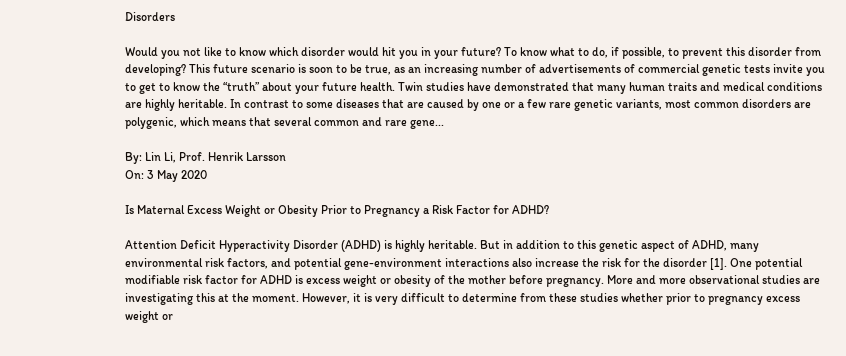Disorders

Would you not like to know which disorder would hit you in your future? To know what to do, if possible, to prevent this disorder from developing? This future scenario is soon to be true, as an increasing number of advertisements of commercial genetic tests invite you to get to know the “truth” about your future health. Twin studies have demonstrated that many human traits and medical conditions are highly heritable. In contrast to some diseases that are caused by one or a few rare genetic variants, most common disorders are polygenic, which means that several common and rare gene...

By: Lin Li, Prof. Henrik Larsson
On: 3 May 2020

Is Maternal Excess Weight or Obesity Prior to Pregnancy a Risk Factor for ADHD?

Attention Deficit Hyperactivity Disorder (ADHD) is highly heritable. But in addition to this genetic aspect of ADHD, many environmental risk factors, and potential gene-environment interactions also increase the risk for the disorder [1]. One potential modifiable risk factor for ADHD is excess weight or obesity of the mother before pregnancy. More and more observational studies are investigating this at the moment. However, it is very difficult to determine from these studies whether prior to pregnancy excess weight or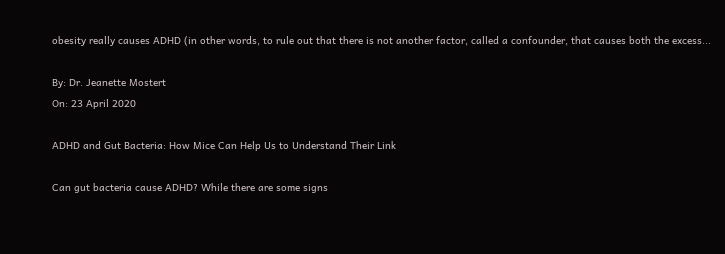obesity really causes ADHD (in other words, to rule out that there is not another factor, called a confounder, that causes both the excess...

By: Dr. Jeanette Mostert
On: 23 April 2020

ADHD and Gut Bacteria: How Mice Can Help Us to Understand Their Link

Can gut bacteria cause ADHD? While there are some signs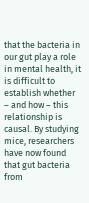that the bacteria in our gut play a role in mental health, it is difficult to establish whether – and how – this relationship is causal. By studying mice, researchers have now found that gut bacteria from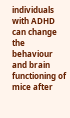individuals with ADHD can change the behaviour and brain functioning of mice after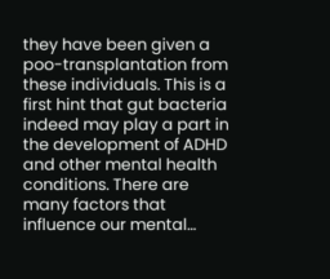they have been given a poo-transplantation from these individuals. This is a first hint that gut bacteria indeed may play a part in the development of ADHD and other mental health conditions. There are many factors that influence our mental...